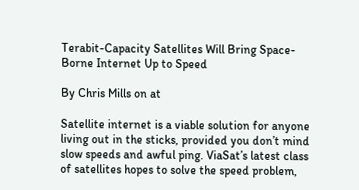Terabit-Capacity Satellites Will Bring Space-Borne Internet Up to Speed

By Chris Mills on at

Satellite internet is a viable solution for anyone living out in the sticks, provided you don’t mind slow speeds and awful ping. ViaSat’s latest class of satellites hopes to solve the speed problem,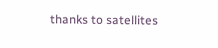thanks to satellites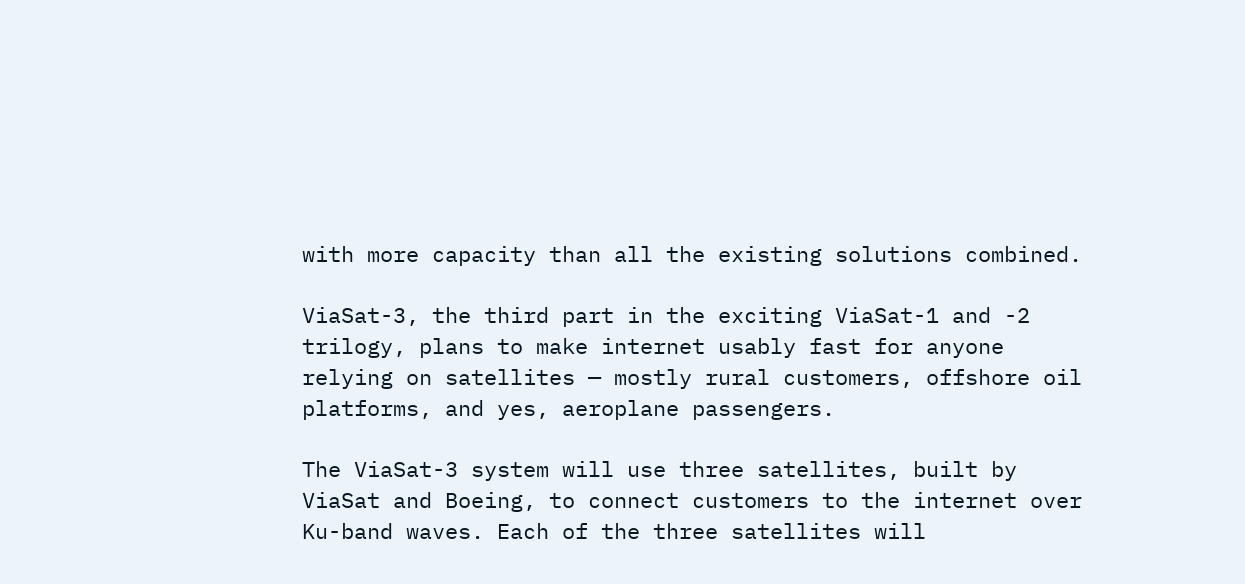with more capacity than all the existing solutions combined.

ViaSat-3, the third part in the exciting ViaSat-1 and -2 trilogy, plans to make internet usably fast for anyone relying on satellites — mostly rural customers, offshore oil platforms, and yes, aeroplane passengers.

The ViaSat-3 system will use three satellites, built by ViaSat and Boeing, to connect customers to the internet over Ku-band waves. Each of the three satellites will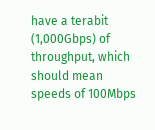have a terabit (1,000Gbps) of throughput, which should mean speeds of 100Mbps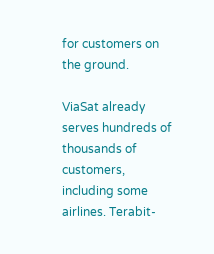for customers on the ground.

ViaSat already serves hundreds of thousands of customers, including some airlines. Terabit-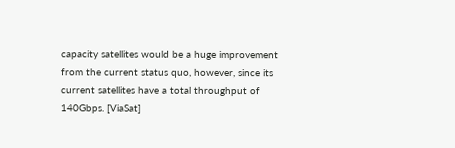capacity satellites would be a huge improvement from the current status quo, however, since its current satellites have a total throughput of 140Gbps. [ViaSat]